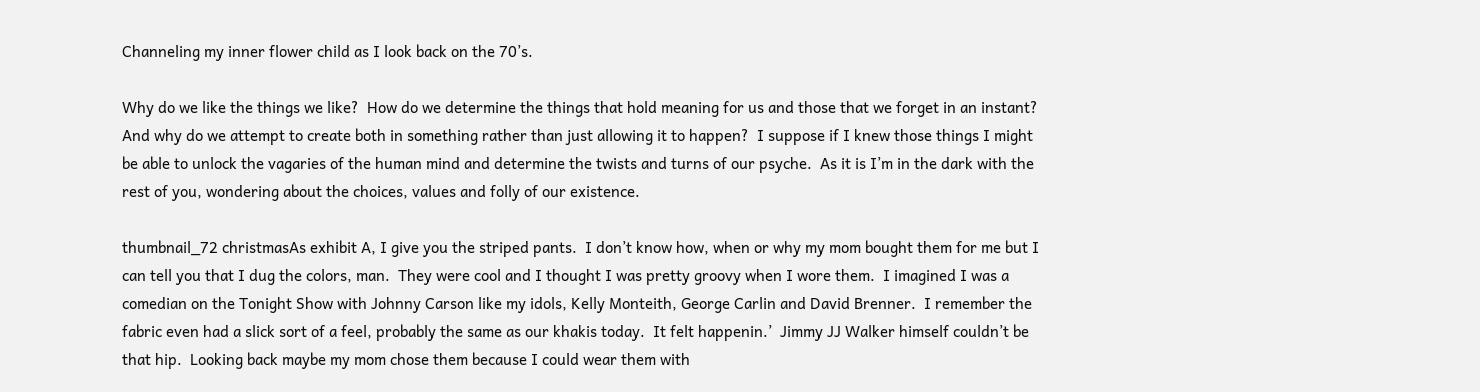Channeling my inner flower child as I look back on the 70’s.

Why do we like the things we like?  How do we determine the things that hold meaning for us and those that we forget in an instant?  And why do we attempt to create both in something rather than just allowing it to happen?  I suppose if I knew those things I might be able to unlock the vagaries of the human mind and determine the twists and turns of our psyche.  As it is I’m in the dark with the rest of you, wondering about the choices, values and folly of our existence.

thumbnail_72 christmasAs exhibit A, I give you the striped pants.  I don’t know how, when or why my mom bought them for me but I can tell you that I dug the colors, man.  They were cool and I thought I was pretty groovy when I wore them.  I imagined I was a comedian on the Tonight Show with Johnny Carson like my idols, Kelly Monteith, George Carlin and David Brenner.  I remember the fabric even had a slick sort of a feel, probably the same as our khakis today.  It felt happenin.’  Jimmy JJ Walker himself couldn’t be that hip.  Looking back maybe my mom chose them because I could wear them with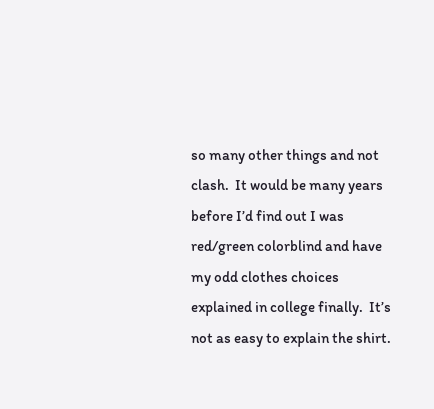so many other things and not clash.  It would be many years before I’d find out I was red/green colorblind and have my odd clothes choices explained in college finally.  It’s not as easy to explain the shirt.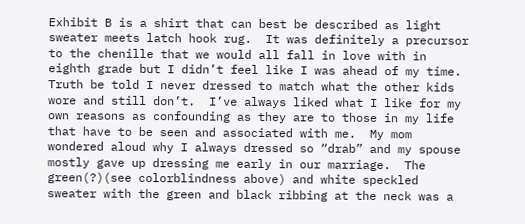Exhibit B is a shirt that can best be described as light sweater meets latch hook rug.  It was definitely a precursor to the chenille that we would all fall in love with in eighth grade but I didn’t feel like I was ahead of my time.  Truth be told I never dressed to match what the other kids wore and still don’t.  I’ve always liked what I like for my own reasons as confounding as they are to those in my life that have to be seen and associated with me.  My mom wondered aloud why I always dressed so “drab” and my spouse mostly gave up dressing me early in our marriage.  The green(?)(see colorblindness above) and white speckled sweater with the green and black ribbing at the neck was a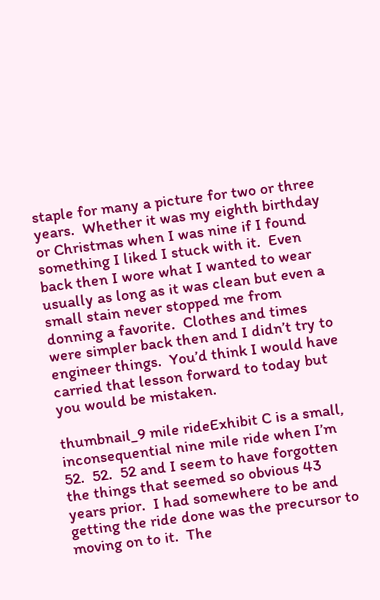staple for many a picture for two or three years.  Whether it was my eighth birthday or Christmas when I was nine if I found something I liked I stuck with it.  Even back then I wore what I wanted to wear usually as long as it was clean but even a small stain never stopped me from donning a favorite.  Clothes and times were simpler back then and I didn’t try to engineer things.  You’d think I would have carried that lesson forward to today but you would be mistaken.

thumbnail_9 mile rideExhibit C is a small, inconsequential nine mile ride when I’m 52.  52.  52 and I seem to have forgotten the things that seemed so obvious 43 years prior.  I had somewhere to be and getting the ride done was the precursor to moving on to it.  The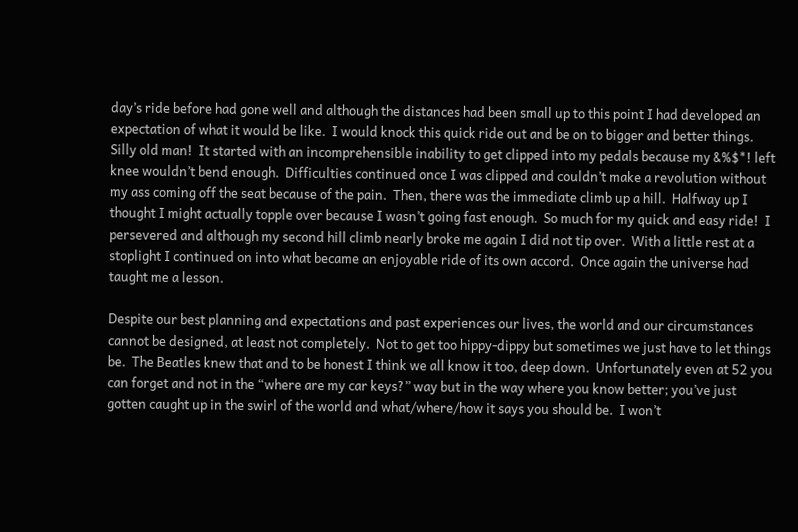day’s ride before had gone well and although the distances had been small up to this point I had developed an expectation of what it would be like.  I would knock this quick ride out and be on to bigger and better things.  Silly old man!  It started with an incomprehensible inability to get clipped into my pedals because my &%$*! left knee wouldn’t bend enough.  Difficulties continued once I was clipped and couldn’t make a revolution without my ass coming off the seat because of the pain.  Then, there was the immediate climb up a hill.  Halfway up I thought I might actually topple over because I wasn’t going fast enough.  So much for my quick and easy ride!  I persevered and although my second hill climb nearly broke me again I did not tip over.  With a little rest at a stoplight I continued on into what became an enjoyable ride of its own accord.  Once again the universe had taught me a lesson.

Despite our best planning and expectations and past experiences our lives, the world and our circumstances cannot be designed, at least not completely.  Not to get too hippy-dippy but sometimes we just have to let things be.  The Beatles knew that and to be honest I think we all know it too, deep down.  Unfortunately even at 52 you can forget and not in the “where are my car keys?” way but in the way where you know better; you’ve just gotten caught up in the swirl of the world and what/where/how it says you should be.  I won’t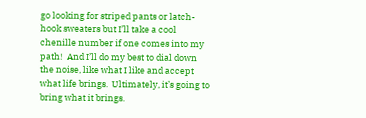go looking for striped pants or latch-hook sweaters but I’ll take a cool chenille number if one comes into my path!  And I’ll do my best to dial down the noise, like what I like and accept what life brings.  Ultimately, it’s going to bring what it brings.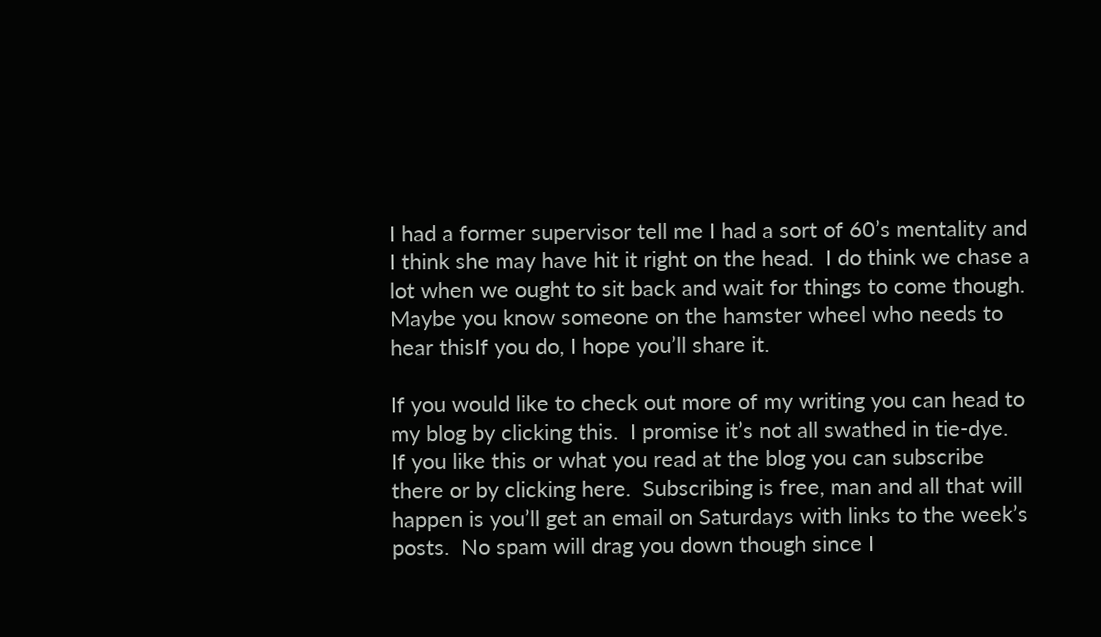I had a former supervisor tell me I had a sort of 60’s mentality and I think she may have hit it right on the head.  I do think we chase a lot when we ought to sit back and wait for things to come though.  Maybe you know someone on the hamster wheel who needs to hear thisIf you do, I hope you’ll share it.

If you would like to check out more of my writing you can head to my blog by clicking this.  I promise it’s not all swathed in tie-dye.  If you like this or what you read at the blog you can subscribe there or by clicking here.  Subscribing is free, man and all that will happen is you’ll get an email on Saturdays with links to the week’s posts.  No spam will drag you down though since I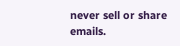never sell or share emails.